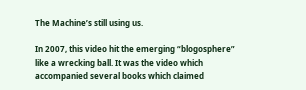The Machine’s still using us.

In 2007, this video hit the emerging “blogosphere” like a wrecking ball. It was the video which accompanied several books which claimed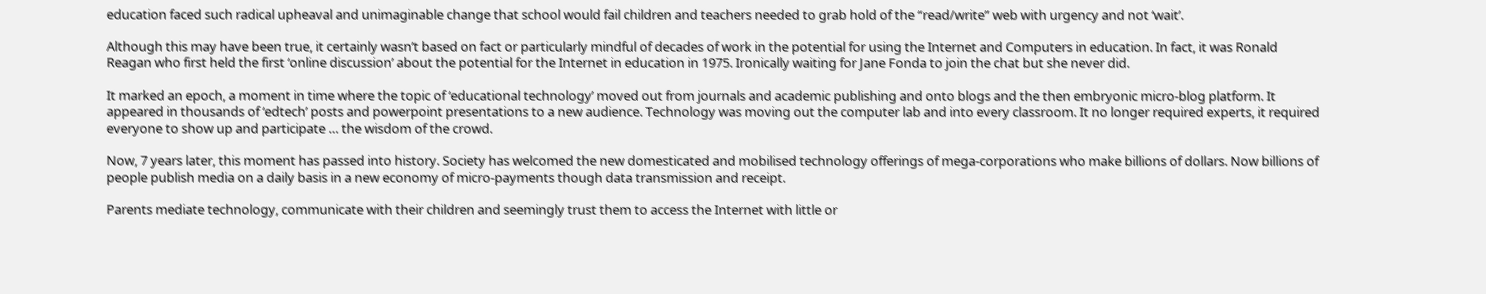education faced such radical upheaval and unimaginable change that school would fail children and teachers needed to grab hold of the “read/write” web with urgency and not ‘wait’.

Although this may have been true, it certainly wasn’t based on fact or particularly mindful of decades of work in the potential for using the Internet and Computers in education. In fact, it was Ronald Reagan who first held the first ‘online discussion’ about the potential for the Internet in education in 1975. Ironically waiting for Jane Fonda to join the chat but she never did.

It marked an epoch, a moment in time where the topic of ‘educational technology’ moved out from journals and academic publishing and onto blogs and the then embryonic micro-blog platform. It appeared in thousands of ‘edtech’ posts and powerpoint presentations to a new audience. Technology was moving out the computer lab and into every classroom. It no longer required experts, it required everyone to show up and participate … the wisdom of the crowd.

Now, 7 years later, this moment has passed into history. Society has welcomed the new domesticated and mobilised technology offerings of mega-corporations who make billions of dollars. Now billions of people publish media on a daily basis in a new economy of micro-payments though data transmission and receipt.

Parents mediate technology, communicate with their children and seemingly trust them to access the Internet with little or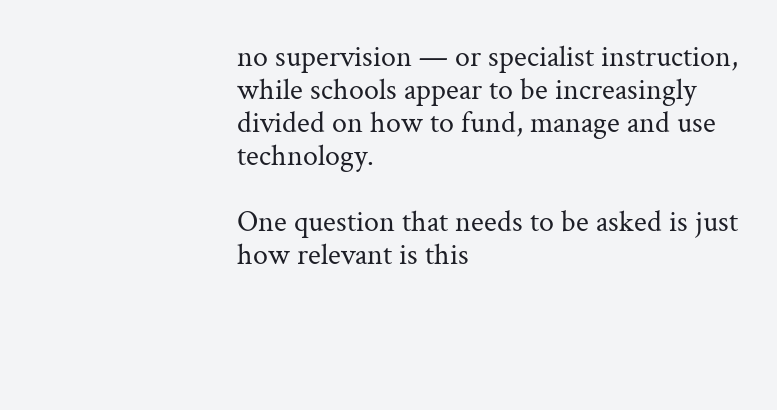no supervision — or specialist instruction, while schools appear to be increasingly divided on how to fund, manage and use technology.

One question that needs to be asked is just how relevant is this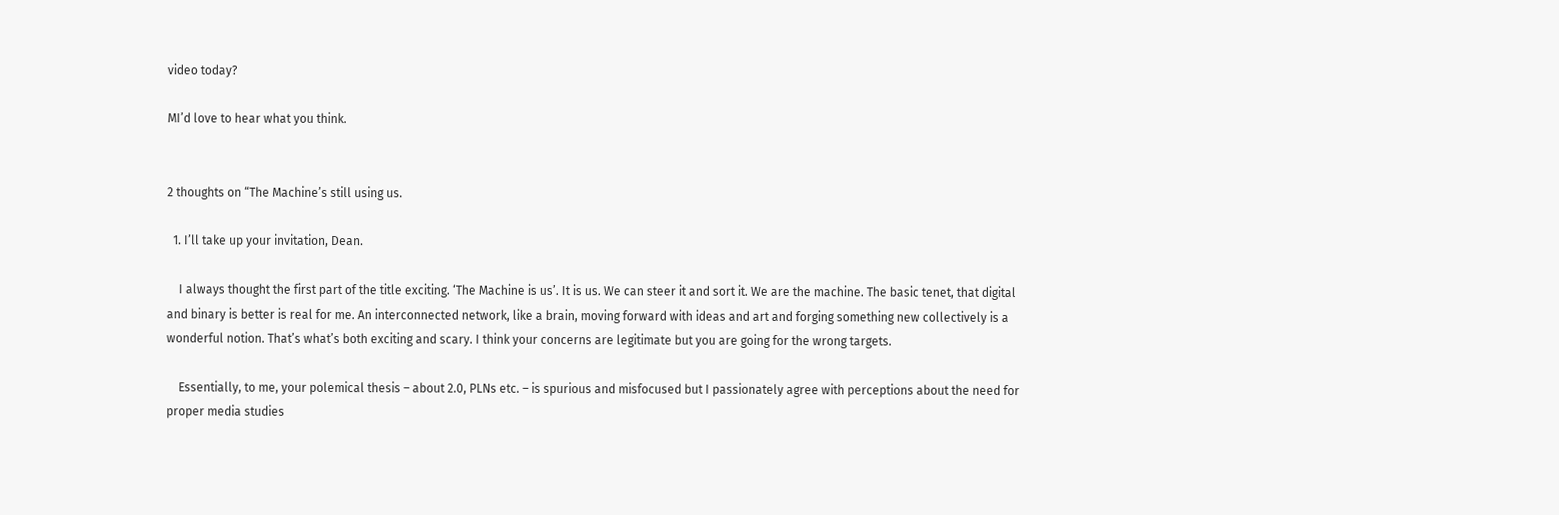video today?

MI’d love to hear what you think.


2 thoughts on “The Machine’s still using us.

  1. I’ll take up your invitation, Dean.

    I always thought the first part of the title exciting. ‘The Machine is us’. It is us. We can steer it and sort it. We are the machine. The basic tenet, that digital and binary is better is real for me. An interconnected network, like a brain, moving forward with ideas and art and forging something new collectively is a wonderful notion. That’s what’s both exciting and scary. I think your concerns are legitimate but you are going for the wrong targets.

    Essentially, to me, your polemical thesis – about 2.0, PLNs etc. – is spurious and misfocused but I passionately agree with perceptions about the need for proper media studies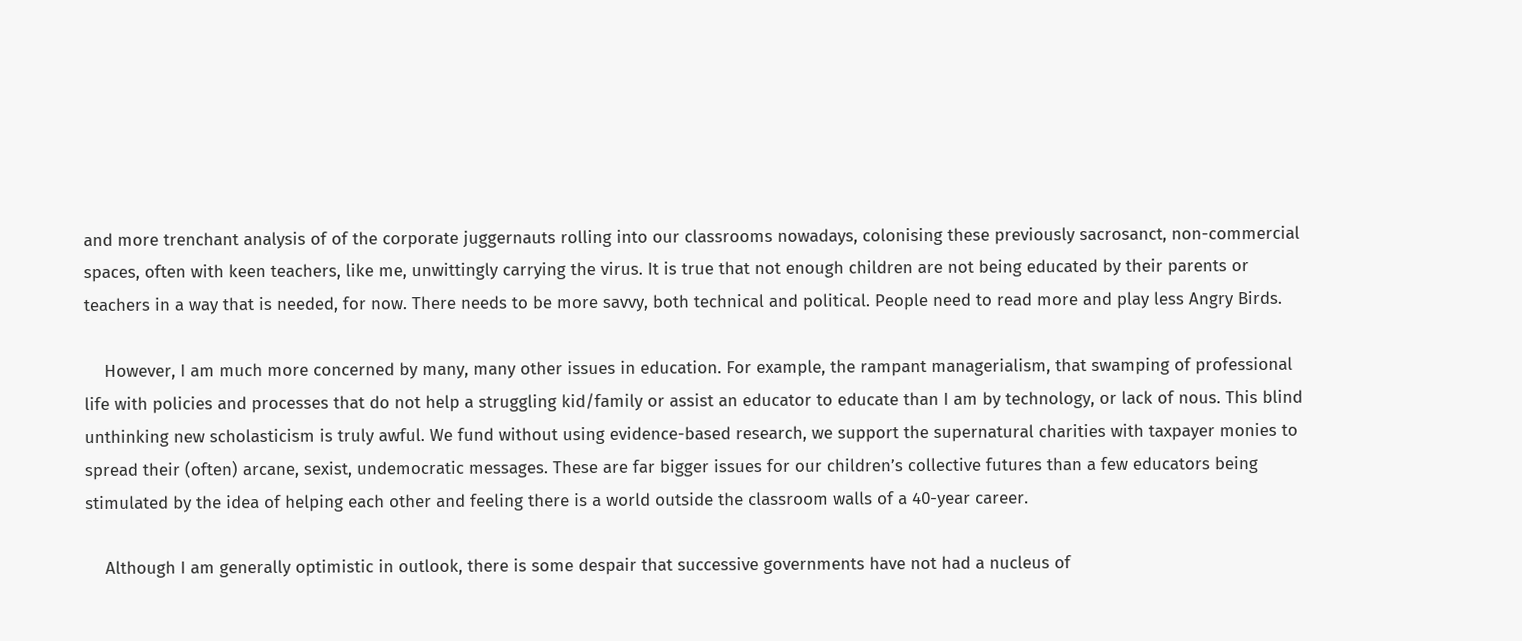and more trenchant analysis of of the corporate juggernauts rolling into our classrooms nowadays, colonising these previously sacrosanct, non-commercial spaces, often with keen teachers, like me, unwittingly carrying the virus. It is true that not enough children are not being educated by their parents or teachers in a way that is needed, for now. There needs to be more savvy, both technical and political. People need to read more and play less Angry Birds.

    However, I am much more concerned by many, many other issues in education. For example, the rampant managerialism, that swamping of professional life with policies and processes that do not help a struggling kid/family or assist an educator to educate than I am by technology, or lack of nous. This blind unthinking new scholasticism is truly awful. We fund without using evidence-based research, we support the supernatural charities with taxpayer monies to spread their (often) arcane, sexist, undemocratic messages. These are far bigger issues for our children’s collective futures than a few educators being stimulated by the idea of helping each other and feeling there is a world outside the classroom walls of a 40-year career.

    Although I am generally optimistic in outlook, there is some despair that successive governments have not had a nucleus of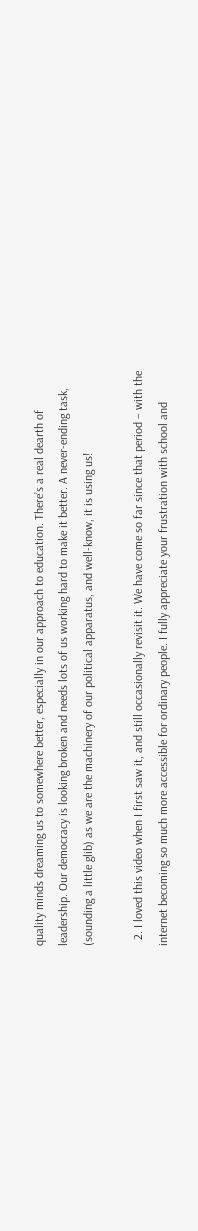quality minds dreaming us to somewhere better, especially in our approach to education. There’s a real dearth of leadership. Our democracy is looking broken and needs lots of us working hard to make it better. A never-ending task, (sounding a little glib) as we are the machinery of our political apparatus, and well-know, it is using us!

  2. I loved this video when I first saw it, and still occasionally revisit it. We have come so far since that period – with the internet becoming so much more accessible for ordinary people. I fully appreciate your frustration with school and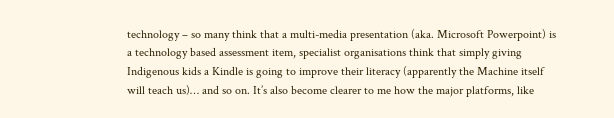technology – so many think that a multi-media presentation (aka. Microsoft Powerpoint) is a technology based assessment item, specialist organisations think that simply giving Indigenous kids a Kindle is going to improve their literacy (apparently the Machine itself will teach us)… and so on. It’s also become clearer to me how the major platforms, like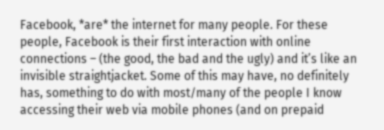Facebook, *are* the internet for many people. For these people, Facebook is their first interaction with online connections – (the good, the bad and the ugly) and it’s like an invisible straightjacket. Some of this may have, no definitely has, something to do with most/many of the people I know accessing their web via mobile phones (and on prepaid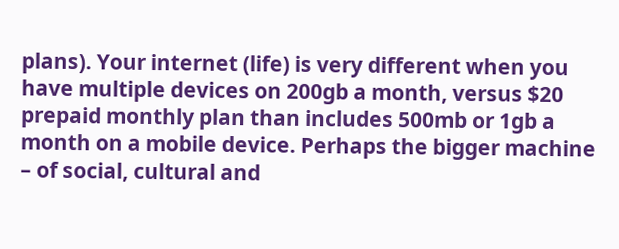plans). Your internet (life) is very different when you have multiple devices on 200gb a month, versus $20 prepaid monthly plan than includes 500mb or 1gb a month on a mobile device. Perhaps the bigger machine – of social, cultural and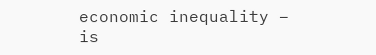economic inequality – is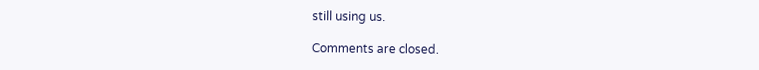still using us.

Comments are closed.